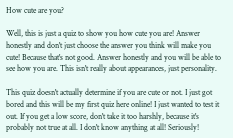How cute are you?

Well, this is just a quiz to show you how cute you are! Answer honestly and don't just choose the answer you think will make you cute! Because that's not good. Answer honestly and you will be able to see how you are. This isn't really about appearances, just personality.

This quiz doesn't actually determine if you are cute or not. I just got bored and this will be my first quiz here online! I just wanted to test it out. If you get a low score, don't take it too harshly, because it's probably not true at all. I don't know anything at all! Seriously!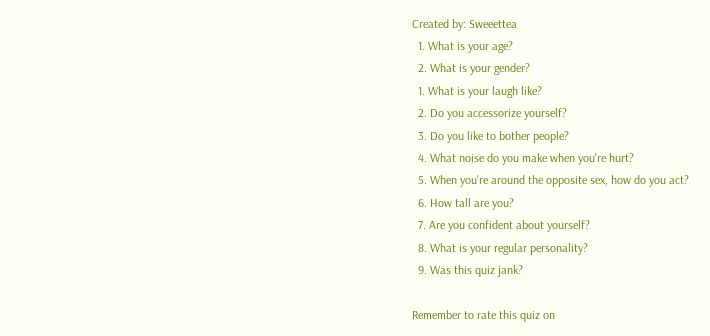Created by: Sweeettea
  1. What is your age?
  2. What is your gender?
  1. What is your laugh like?
  2. Do you accessorize yourself?
  3. Do you like to bother people?
  4. What noise do you make when you're hurt?
  5. When you're around the opposite sex, how do you act?
  6. How tall are you?
  7. Are you confident about yourself?
  8. What is your regular personality?
  9. Was this quiz jank?

Remember to rate this quiz on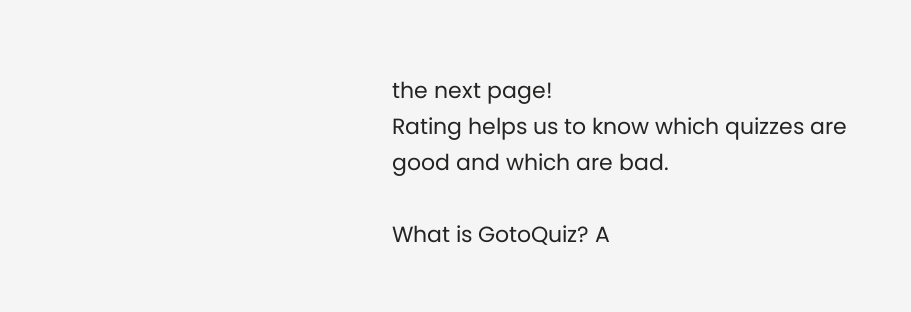the next page!
Rating helps us to know which quizzes are good and which are bad.

What is GotoQuiz? A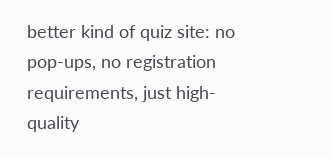better kind of quiz site: no pop-ups, no registration requirements, just high-quality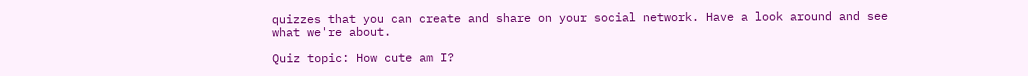quizzes that you can create and share on your social network. Have a look around and see what we're about.

Quiz topic: How cute am I?